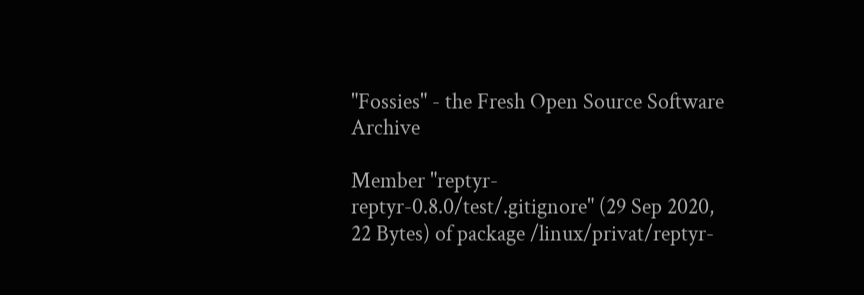"Fossies" - the Fresh Open Source Software Archive

Member "reptyr-reptyr-0.8.0/test/.gitignore" (29 Sep 2020, 22 Bytes) of package /linux/privat/reptyr-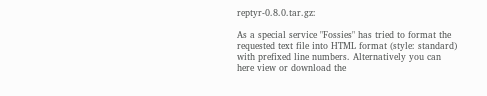reptyr-0.8.0.tar.gz:

As a special service "Fossies" has tried to format the requested text file into HTML format (style: standard) with prefixed line numbers. Alternatively you can here view or download the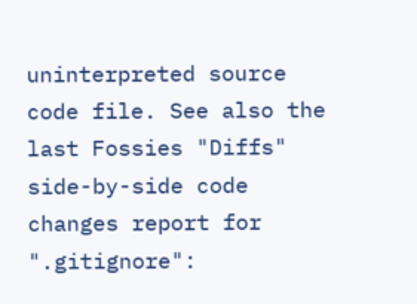uninterpreted source code file. See also the last Fossies "Diffs" side-by-side code changes report for ".gitignore":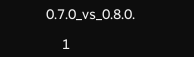0.7.0_vs_0.8.0.

    1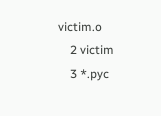victim.o
    2 victim
    3 *.pyc